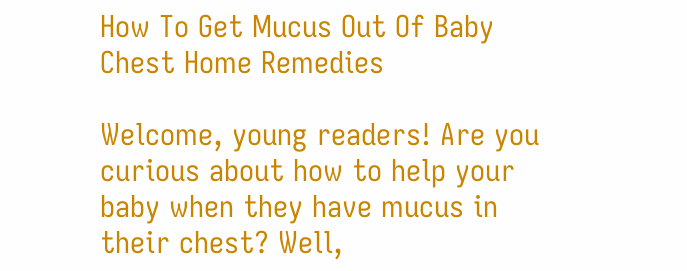How To Get Mucus Out Of Baby Chest Home Remedies

Welcome, young readers! Are you curious about how to help your baby when they have mucus in their chest? Well,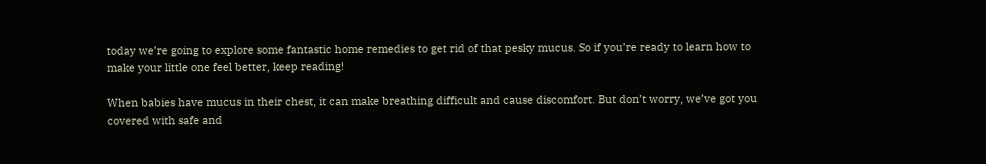today we’re going to explore some fantastic home remedies to get rid of that pesky mucus. So if you’re ready to learn how to make your little one feel better, keep reading!

When babies have mucus in their chest, it can make breathing difficult and cause discomfort. But don’t worry, we’ve got you covered with safe and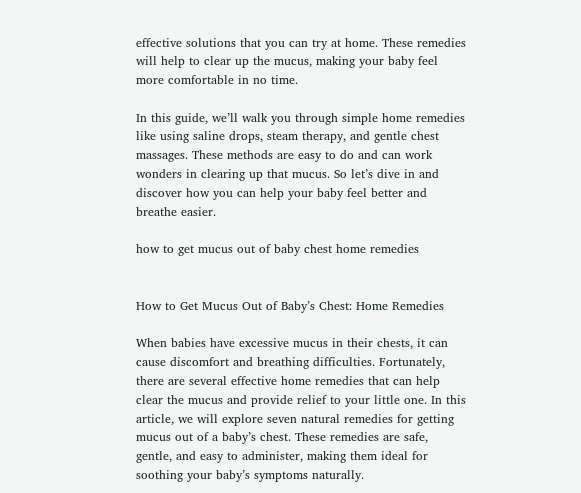effective solutions that you can try at home. These remedies will help to clear up the mucus, making your baby feel more comfortable in no time.

In this guide, we’ll walk you through simple home remedies like using saline drops, steam therapy, and gentle chest massages. These methods are easy to do and can work wonders in clearing up that mucus. So let’s dive in and discover how you can help your baby feel better and breathe easier.

how to get mucus out of baby chest home remedies


How to Get Mucus Out of Baby’s Chest: Home Remedies

When babies have excessive mucus in their chests, it can cause discomfort and breathing difficulties. Fortunately, there are several effective home remedies that can help clear the mucus and provide relief to your little one. In this article, we will explore seven natural remedies for getting mucus out of a baby’s chest. These remedies are safe, gentle, and easy to administer, making them ideal for soothing your baby’s symptoms naturally.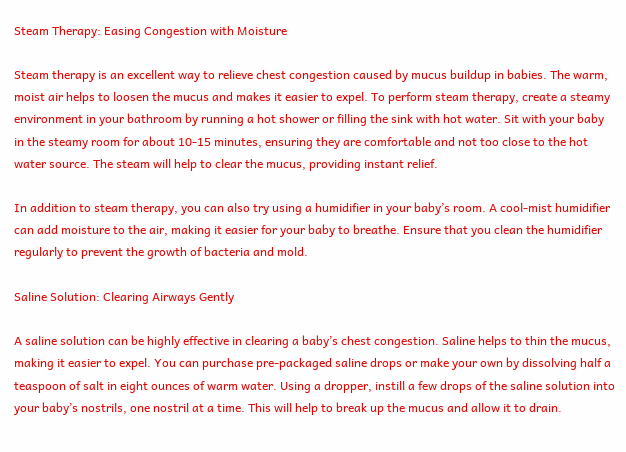Steam Therapy: Easing Congestion with Moisture

Steam therapy is an excellent way to relieve chest congestion caused by mucus buildup in babies. The warm, moist air helps to loosen the mucus and makes it easier to expel. To perform steam therapy, create a steamy environment in your bathroom by running a hot shower or filling the sink with hot water. Sit with your baby in the steamy room for about 10-15 minutes, ensuring they are comfortable and not too close to the hot water source. The steam will help to clear the mucus, providing instant relief.

In addition to steam therapy, you can also try using a humidifier in your baby’s room. A cool-mist humidifier can add moisture to the air, making it easier for your baby to breathe. Ensure that you clean the humidifier regularly to prevent the growth of bacteria and mold.

Saline Solution: Clearing Airways Gently

A saline solution can be highly effective in clearing a baby’s chest congestion. Saline helps to thin the mucus, making it easier to expel. You can purchase pre-packaged saline drops or make your own by dissolving half a teaspoon of salt in eight ounces of warm water. Using a dropper, instill a few drops of the saline solution into your baby’s nostrils, one nostril at a time. This will help to break up the mucus and allow it to drain.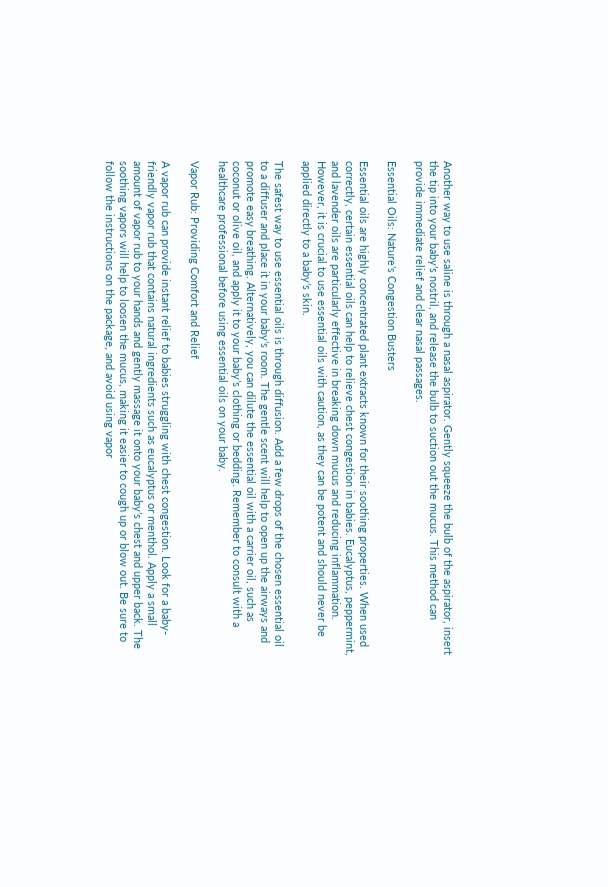Another way to use saline is through a nasal aspirator. Gently squeeze the bulb of the aspirator, insert the tip into your baby’s nostril, and release the bulb to suction out the mucus. This method can provide immediate relief and clear nasal passages.

Essential Oils: Nature’s Congestion Busters

Essential oils are highly concentrated plant extracts known for their soothing properties. When used correctly, certain essential oils can help to relieve chest congestion in babies. Eucalyptus, peppermint, and lavender oils are particularly effective in breaking down mucus and reducing inflammation. However, it is crucial to use essential oils with caution, as they can be potent and should never be applied directly to a baby’s skin.

The safest way to use essential oils is through diffusion. Add a few drops of the chosen essential oil to a diffuser and place it in your baby’s room. The gentle scent will help to open up the airways and promote easy breathing. Alternatively, you can dilute the essential oil with a carrier oil, such as coconut or olive oil, and apply it to your baby’s clothing or bedding. Remember to consult with a healthcare professional before using essential oils on your baby.

Vapor Rub: Providing Comfort and Relief

A vapor rub can provide instant relief to babies struggling with chest congestion. Look for a baby-friendly vapor rub that contains natural ingredients such as eucalyptus or menthol. Apply a small amount of vapor rub to your hands and gently massage it onto your baby’s chest and upper back. The soothing vapors will help to loosen the mucus, making it easier to cough up or blow out. Be sure to follow the instructions on the package, and avoid using vapor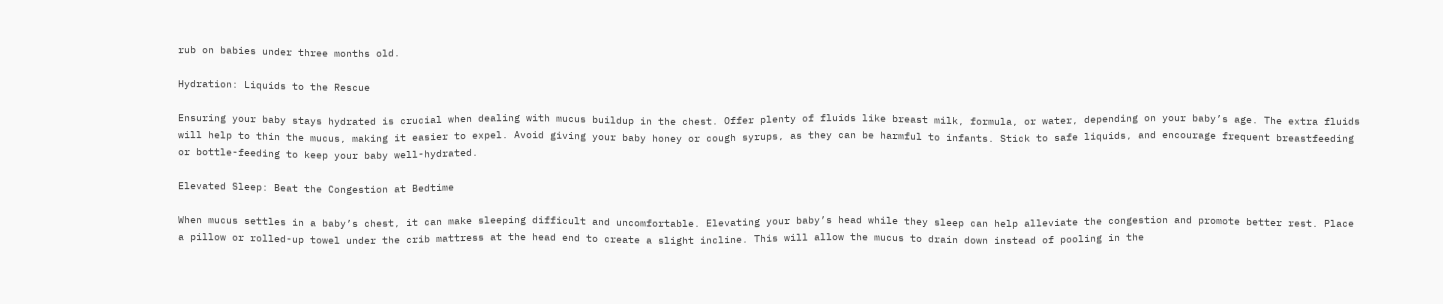rub on babies under three months old.

Hydration: Liquids to the Rescue

Ensuring your baby stays hydrated is crucial when dealing with mucus buildup in the chest. Offer plenty of fluids like breast milk, formula, or water, depending on your baby’s age. The extra fluids will help to thin the mucus, making it easier to expel. Avoid giving your baby honey or cough syrups, as they can be harmful to infants. Stick to safe liquids, and encourage frequent breastfeeding or bottle-feeding to keep your baby well-hydrated.

Elevated Sleep: Beat the Congestion at Bedtime

When mucus settles in a baby’s chest, it can make sleeping difficult and uncomfortable. Elevating your baby’s head while they sleep can help alleviate the congestion and promote better rest. Place a pillow or rolled-up towel under the crib mattress at the head end to create a slight incline. This will allow the mucus to drain down instead of pooling in the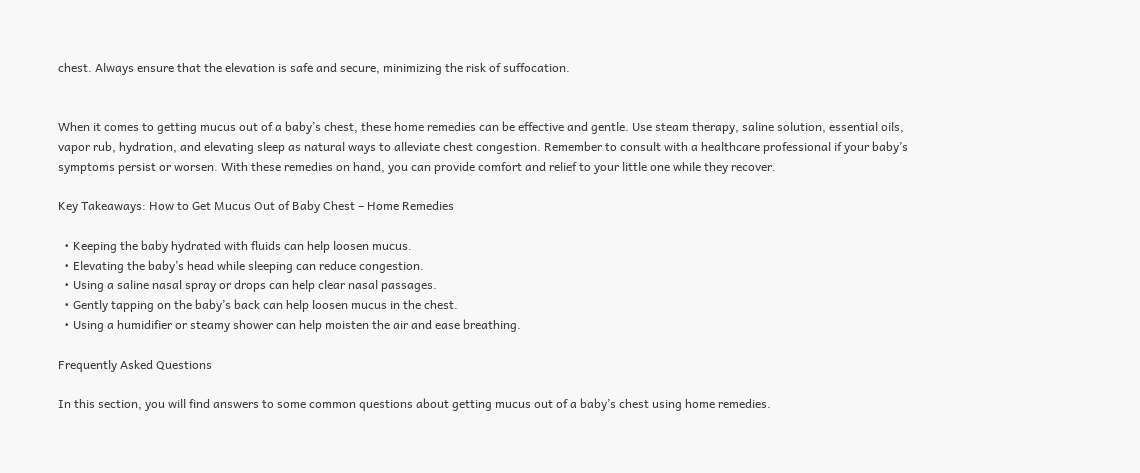chest. Always ensure that the elevation is safe and secure, minimizing the risk of suffocation.


When it comes to getting mucus out of a baby’s chest, these home remedies can be effective and gentle. Use steam therapy, saline solution, essential oils, vapor rub, hydration, and elevating sleep as natural ways to alleviate chest congestion. Remember to consult with a healthcare professional if your baby’s symptoms persist or worsen. With these remedies on hand, you can provide comfort and relief to your little one while they recover.

Key Takeaways: How to Get Mucus Out of Baby Chest – Home Remedies

  • Keeping the baby hydrated with fluids can help loosen mucus.
  • Elevating the baby’s head while sleeping can reduce congestion.
  • Using a saline nasal spray or drops can help clear nasal passages.
  • Gently tapping on the baby’s back can help loosen mucus in the chest.
  • Using a humidifier or steamy shower can help moisten the air and ease breathing.

Frequently Asked Questions

In this section, you will find answers to some common questions about getting mucus out of a baby’s chest using home remedies.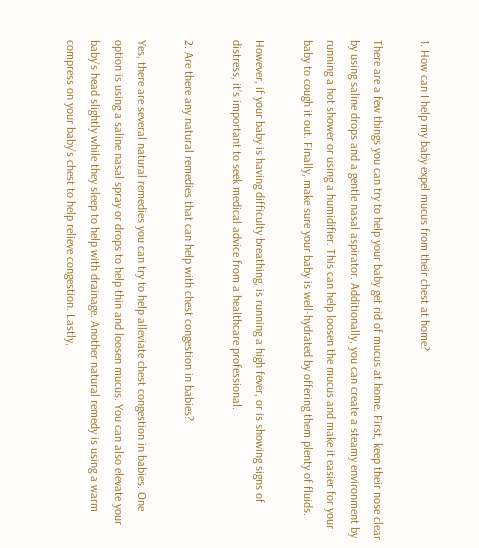1. How can I help my baby expel mucus from their chest at home?

There are a few things you can try to help your baby get rid of mucus at home. First, keep their nose clear by using saline drops and a gentle nasal aspirator. Additionally, you can create a steamy environment by running a hot shower or using a humidifier. This can help loosen the mucus and make it easier for your baby to cough it out. Finally, make sure your baby is well-hydrated by offering them plenty of fluids.

However, if your baby is having difficulty breathing, is running a high fever, or is showing signs of distress, it’s important to seek medical advice from a healthcare professional.

2. Are there any natural remedies that can help with chest congestion in babies?

Yes, there are several natural remedies you can try to help alleviate chest congestion in babies. One option is using a saline nasal spray or drops to help thin and loosen mucus. You can also elevate your baby’s head slightly while they sleep to help with drainage. Another natural remedy is using a warm compress on your baby’s chest to help relieve congestion. Lastly,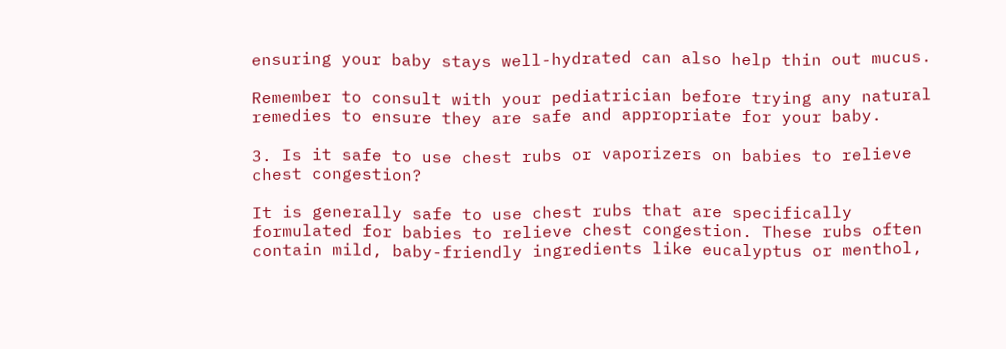ensuring your baby stays well-hydrated can also help thin out mucus.

Remember to consult with your pediatrician before trying any natural remedies to ensure they are safe and appropriate for your baby.

3. Is it safe to use chest rubs or vaporizers on babies to relieve chest congestion?

It is generally safe to use chest rubs that are specifically formulated for babies to relieve chest congestion. These rubs often contain mild, baby-friendly ingredients like eucalyptus or menthol,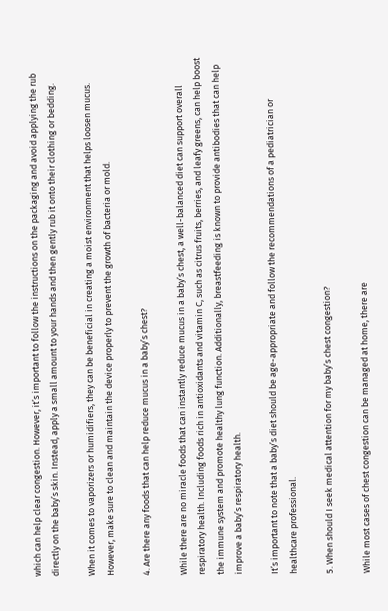which can help clear congestion. However, it’s important to follow the instructions on the packaging and avoid applying the rub directly on the baby’s skin. Instead, apply a small amount to your hands and then gently rub it onto their clothing or bedding.

When it comes to vaporizers or humidifiers, they can be beneficial in creating a moist environment that helps loosen mucus. However, make sure to clean and maintain the device properly to prevent the growth of bacteria or mold.

4. Are there any foods that can help reduce mucus in a baby’s chest?

While there are no miracle foods that can instantly reduce mucus in a baby’s chest, a well-balanced diet can support overall respiratory health. Including foods rich in antioxidants and vitamin C, such as citrus fruits, berries, and leafy greens, can help boost the immune system and promote healthy lung function. Additionally, breastfeeding is known to provide antibodies that can help improve a baby’s respiratory health.

It’s important to note that a baby’s diet should be age-appropriate and follow the recommendations of a pediatrician or healthcare professional.

5. When should I seek medical attention for my baby’s chest congestion?

While most cases of chest congestion can be managed at home, there are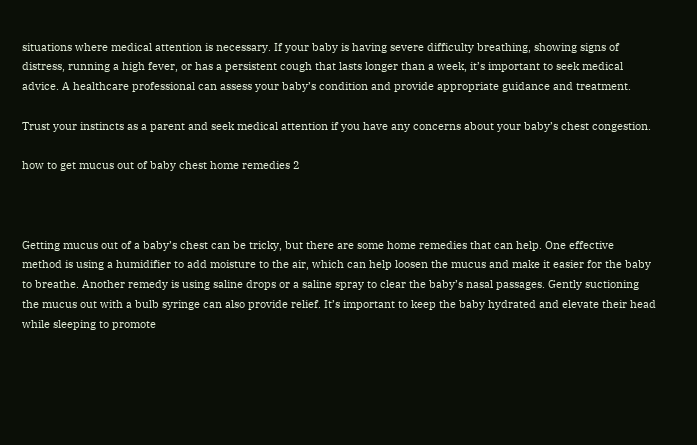situations where medical attention is necessary. If your baby is having severe difficulty breathing, showing signs of distress, running a high fever, or has a persistent cough that lasts longer than a week, it’s important to seek medical advice. A healthcare professional can assess your baby’s condition and provide appropriate guidance and treatment.

Trust your instincts as a parent and seek medical attention if you have any concerns about your baby’s chest congestion.

how to get mucus out of baby chest home remedies 2



Getting mucus out of a baby’s chest can be tricky, but there are some home remedies that can help. One effective method is using a humidifier to add moisture to the air, which can help loosen the mucus and make it easier for the baby to breathe. Another remedy is using saline drops or a saline spray to clear the baby’s nasal passages. Gently suctioning the mucus out with a bulb syringe can also provide relief. It’s important to keep the baby hydrated and elevate their head while sleeping to promote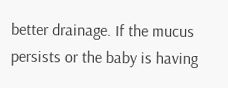better drainage. If the mucus persists or the baby is having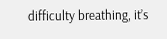difficulty breathing, it’s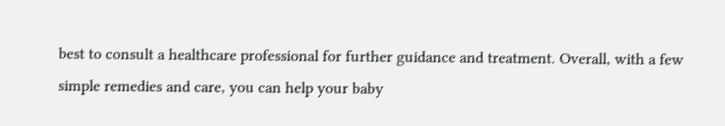best to consult a healthcare professional for further guidance and treatment. Overall, with a few simple remedies and care, you can help your baby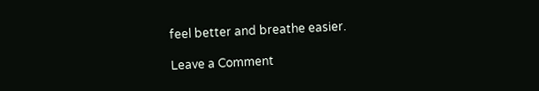feel better and breathe easier.

Leave a Comment